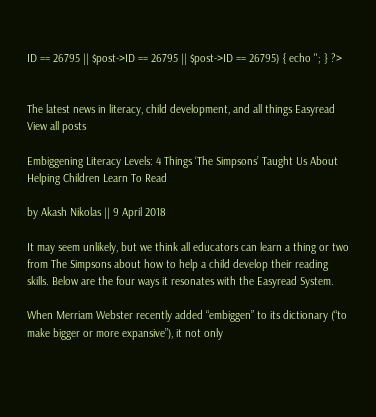ID == 26795 || $post->ID == 26795 || $post->ID == 26795) { echo ''; } ?>


The latest news in literacy, child development, and all things Easyread
View all posts

Embiggening Literacy Levels: 4 Things ‘The Simpsons’ Taught Us About Helping Children Learn To Read

by Akash Nikolas || 9 April 2018

It may seem unlikely, but we think all educators can learn a thing or two from The Simpsons about how to help a child develop their reading skills. Below are the four ways it resonates with the Easyread System.

When Merriam Webster recently added “embiggen” to its dictionary (“to make bigger or more expansive”), it not only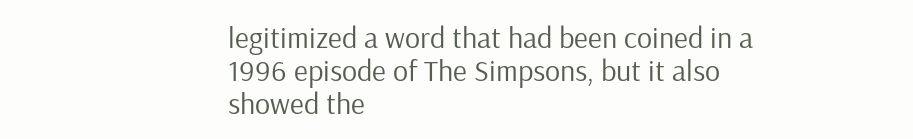legitimized a word that had been coined in a 1996 episode of The Simpsons, but it also showed the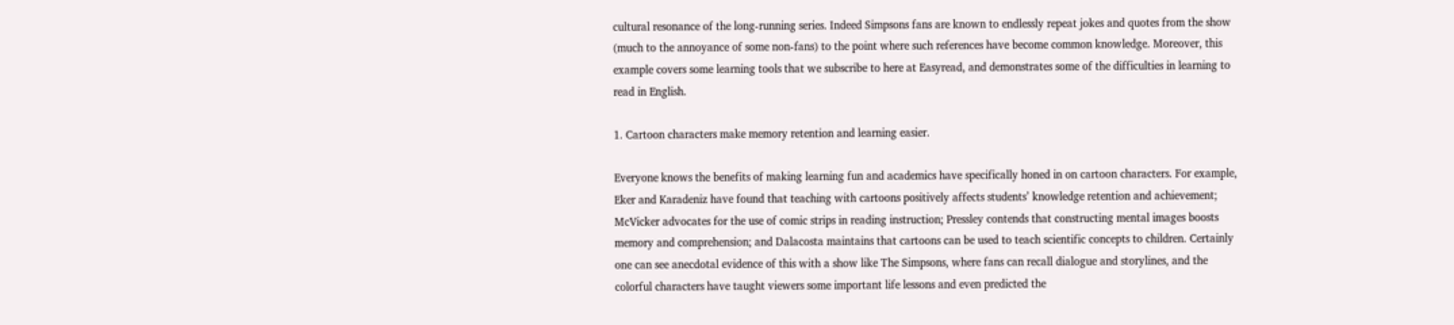cultural resonance of the long-running series. Indeed Simpsons fans are known to endlessly repeat jokes and quotes from the show (much to the annoyance of some non-fans) to the point where such references have become common knowledge. Moreover, this example covers some learning tools that we subscribe to here at Easyread, and demonstrates some of the difficulties in learning to read in English.

1. Cartoon characters make memory retention and learning easier.

Everyone knows the benefits of making learning fun and academics have specifically honed in on cartoon characters. For example, Eker and Karadeniz have found that teaching with cartoons positively affects students’ knowledge retention and achievement; McVicker advocates for the use of comic strips in reading instruction; Pressley contends that constructing mental images boosts memory and comprehension; and Dalacosta maintains that cartoons can be used to teach scientific concepts to children. Certainly one can see anecdotal evidence of this with a show like The Simpsons, where fans can recall dialogue and storylines, and the colorful characters have taught viewers some important life lessons and even predicted the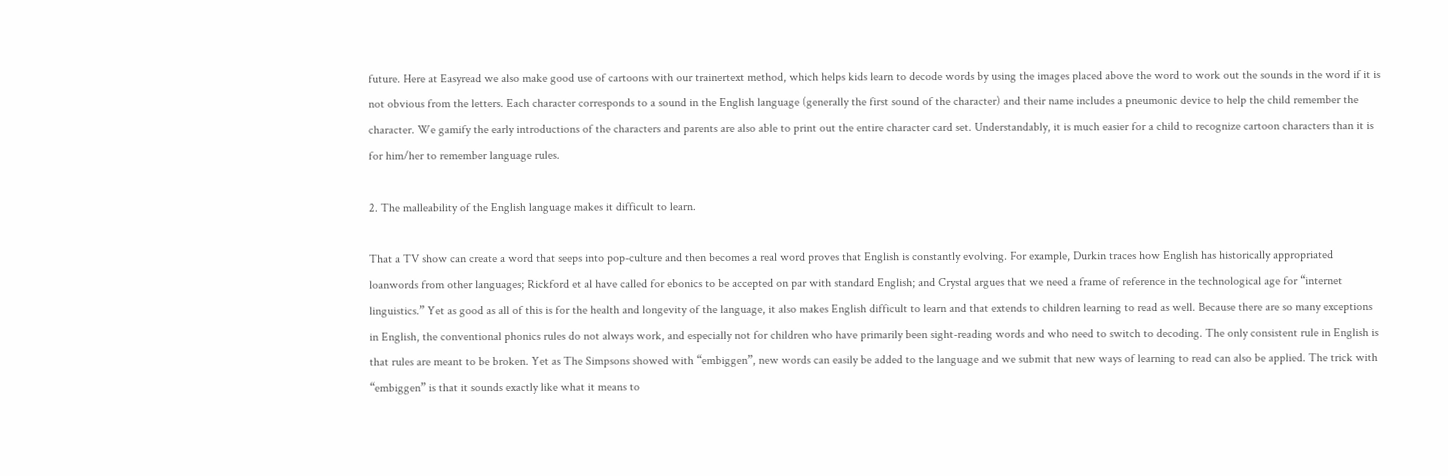future. Here at Easyread we also make good use of cartoons with our trainertext method, which helps kids learn to decode words by using the images placed above the word to work out the sounds in the word if it is not obvious from the letters. Each character corresponds to a sound in the English language (generally the first sound of the character) and their name includes a pneumonic device to help the child remember the character. We gamify the early introductions of the characters and parents are also able to print out the entire character card set. Understandably, it is much easier for a child to recognize cartoon characters than it is for him/her to remember language rules.

2. The malleability of the English language makes it difficult to learn.

That a TV show can create a word that seeps into pop-culture and then becomes a real word proves that English is constantly evolving. For example, Durkin traces how English has historically appropriated loanwords from other languages; Rickford et al have called for ebonics to be accepted on par with standard English; and Crystal argues that we need a frame of reference in the technological age for “internet linguistics.” Yet as good as all of this is for the health and longevity of the language, it also makes English difficult to learn and that extends to children learning to read as well. Because there are so many exceptions in English, the conventional phonics rules do not always work, and especially not for children who have primarily been sight-reading words and who need to switch to decoding. The only consistent rule in English is that rules are meant to be broken. Yet as The Simpsons showed with “embiggen”, new words can easily be added to the language and we submit that new ways of learning to read can also be applied. The trick with “embiggen” is that it sounds exactly like what it means to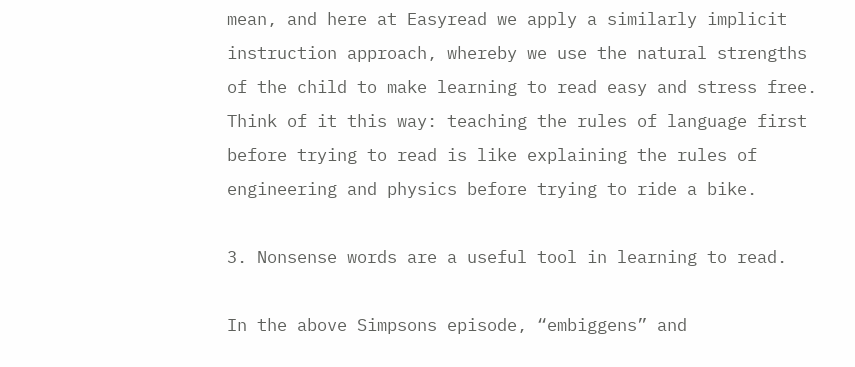mean, and here at Easyread we apply a similarly implicit instruction approach, whereby we use the natural strengths of the child to make learning to read easy and stress free. Think of it this way: teaching the rules of language first before trying to read is like explaining the rules of engineering and physics before trying to ride a bike.

3. Nonsense words are a useful tool in learning to read.

In the above Simpsons episode, “embiggens” and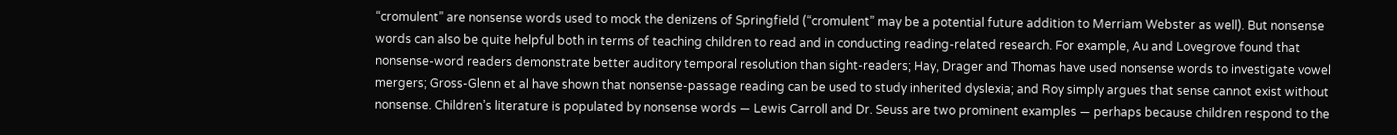“cromulent” are nonsense words used to mock the denizens of Springfield (“cromulent” may be a potential future addition to Merriam Webster as well). But nonsense words can also be quite helpful both in terms of teaching children to read and in conducting reading-related research. For example, Au and Lovegrove found that nonsense-word readers demonstrate better auditory temporal resolution than sight-readers; Hay, Drager and Thomas have used nonsense words to investigate vowel mergers; Gross-Glenn et al have shown that nonsense-passage reading can be used to study inherited dyslexia; and Roy simply argues that sense cannot exist without nonsense. Children’s literature is populated by nonsense words — Lewis Carroll and Dr. Seuss are two prominent examples — perhaps because children respond to the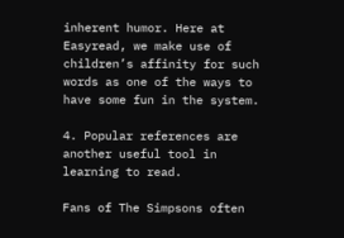inherent humor. Here at Easyread, we make use of children’s affinity for such words as one of the ways to have some fun in the system.

4. Popular references are another useful tool in learning to read.

Fans of The Simpsons often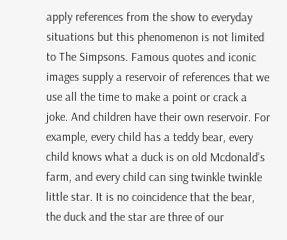apply references from the show to everyday situations but this phenomenon is not limited to The Simpsons. Famous quotes and iconic images supply a reservoir of references that we use all the time to make a point or crack a joke. And children have their own reservoir. For example, every child has a teddy bear, every child knows what a duck is on old Mcdonald’s farm, and every child can sing twinkle twinkle little star. It is no coincidence that the bear, the duck and the star are three of our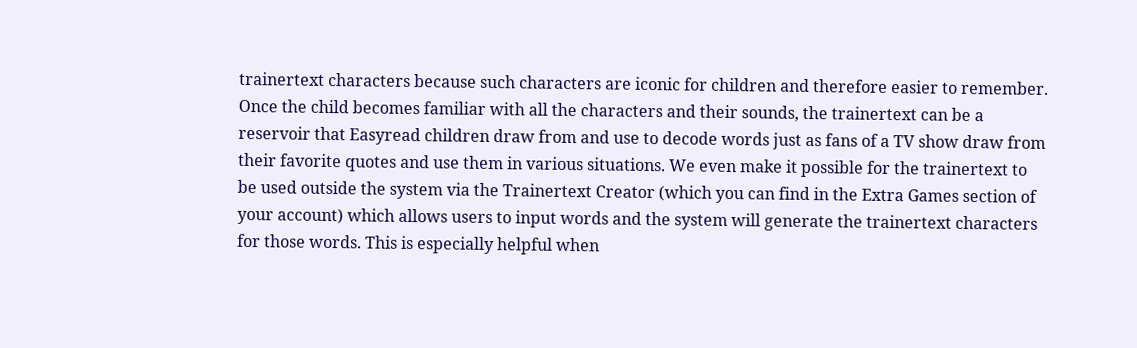trainertext characters because such characters are iconic for children and therefore easier to remember. Once the child becomes familiar with all the characters and their sounds, the trainertext can be a reservoir that Easyread children draw from and use to decode words just as fans of a TV show draw from their favorite quotes and use them in various situations. We even make it possible for the trainertext to be used outside the system via the Trainertext Creator (which you can find in the Extra Games section of your account) which allows users to input words and the system will generate the trainertext characters for those words. This is especially helpful when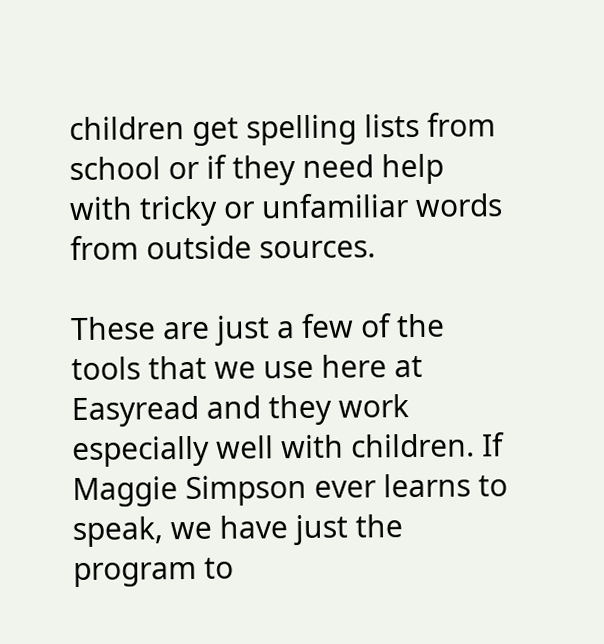children get spelling lists from school or if they need help with tricky or unfamiliar words from outside sources.

These are just a few of the tools that we use here at Easyread and they work especially well with children. If Maggie Simpson ever learns to speak, we have just the program to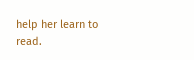help her learn to read.